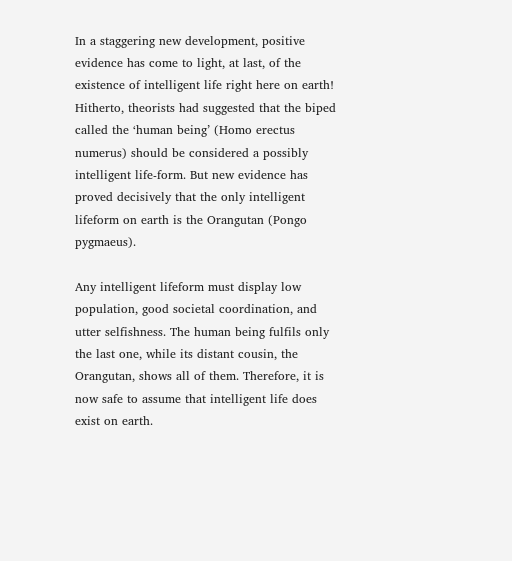In a staggering new development, positive evidence has come to light, at last, of the existence of intelligent life right here on earth! Hitherto, theorists had suggested that the biped called the ‘human being’ (Homo erectus numerus) should be considered a possibly intelligent life-form. But new evidence has proved decisively that the only intelligent lifeform on earth is the Orangutan (Pongo pygmaeus).

Any intelligent lifeform must display low population, good societal coordination, and utter selfishness. The human being fulfils only the last one, while its distant cousin, the Orangutan, shows all of them. Therefore, it is now safe to assume that intelligent life does exist on earth.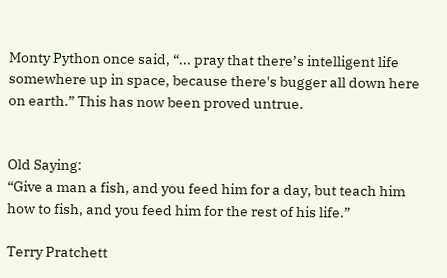Monty Python once said, “... pray that there’s intelligent life somewhere up in space, because there's bugger all down here on earth.” This has now been proved untrue.


Old Saying:
“Give a man a fish, and you feed him for a day, but teach him how to fish, and you feed him for the rest of his life.”

Terry Pratchett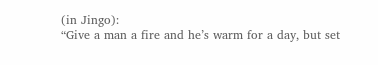(in Jingo):
“Give a man a fire and he’s warm for a day, but set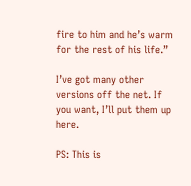fire to him and he’s warm for the rest of his life.”

I’ve got many other versions off the net. If you want, I’ll put them up here.

PS: This is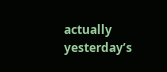actually yesterday’s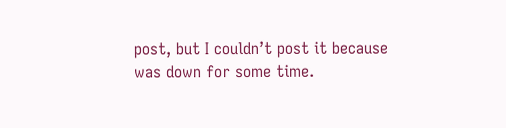post, but I couldn’t post it because was down for some time.